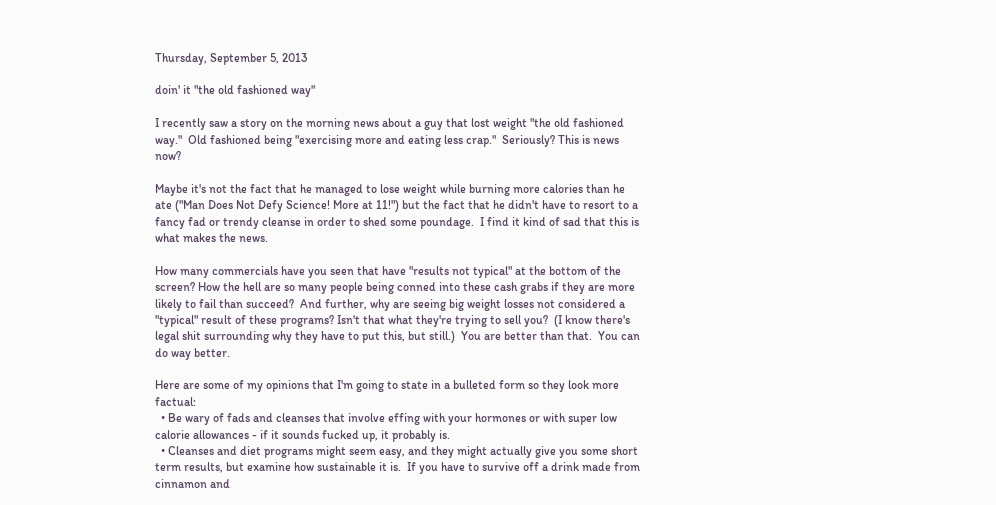Thursday, September 5, 2013

doin' it "the old fashioned way"

I recently saw a story on the morning news about a guy that lost weight "the old fashioned way."  Old fashioned being "exercising more and eating less crap."  Seriously? This is news now?

Maybe it's not the fact that he managed to lose weight while burning more calories than he ate ("Man Does Not Defy Science! More at 11!") but the fact that he didn't have to resort to a fancy fad or trendy cleanse in order to shed some poundage.  I find it kind of sad that this is what makes the news.

How many commercials have you seen that have "results not typical" at the bottom of the screen? How the hell are so many people being conned into these cash grabs if they are more likely to fail than succeed?  And further, why are seeing big weight losses not considered a "typical" result of these programs? Isn't that what they're trying to sell you?  (I know there's legal shit surrounding why they have to put this, but still.)  You are better than that.  You can do way better.

Here are some of my opinions that I'm going to state in a bulleted form so they look more factual:
  • Be wary of fads and cleanses that involve effing with your hormones or with super low calorie allowances - if it sounds fucked up, it probably is.
  • Cleanses and diet programs might seem easy, and they might actually give you some short term results, but examine how sustainable it is.  If you have to survive off a drink made from cinnamon and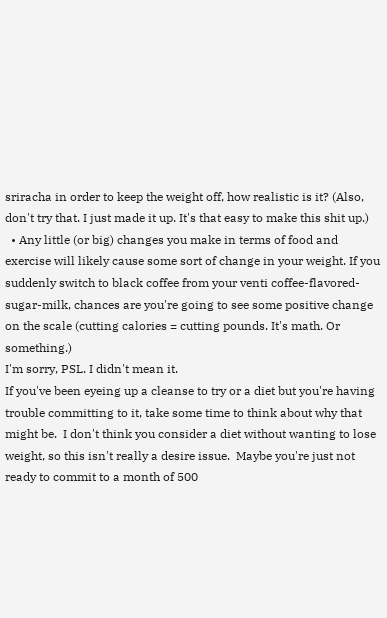sriracha in order to keep the weight off, how realistic is it? (Also, don't try that. I just made it up. It's that easy to make this shit up.)
  • Any little (or big) changes you make in terms of food and exercise will likely cause some sort of change in your weight. If you suddenly switch to black coffee from your venti coffee-flavored-sugar-milk, chances are you're going to see some positive change on the scale (cutting calories = cutting pounds. It's math. Or something.)
I'm sorry, PSL. I didn't mean it.
If you've been eyeing up a cleanse to try or a diet but you're having trouble committing to it, take some time to think about why that might be.  I don't think you consider a diet without wanting to lose weight, so this isn't really a desire issue.  Maybe you're just not ready to commit to a month of 500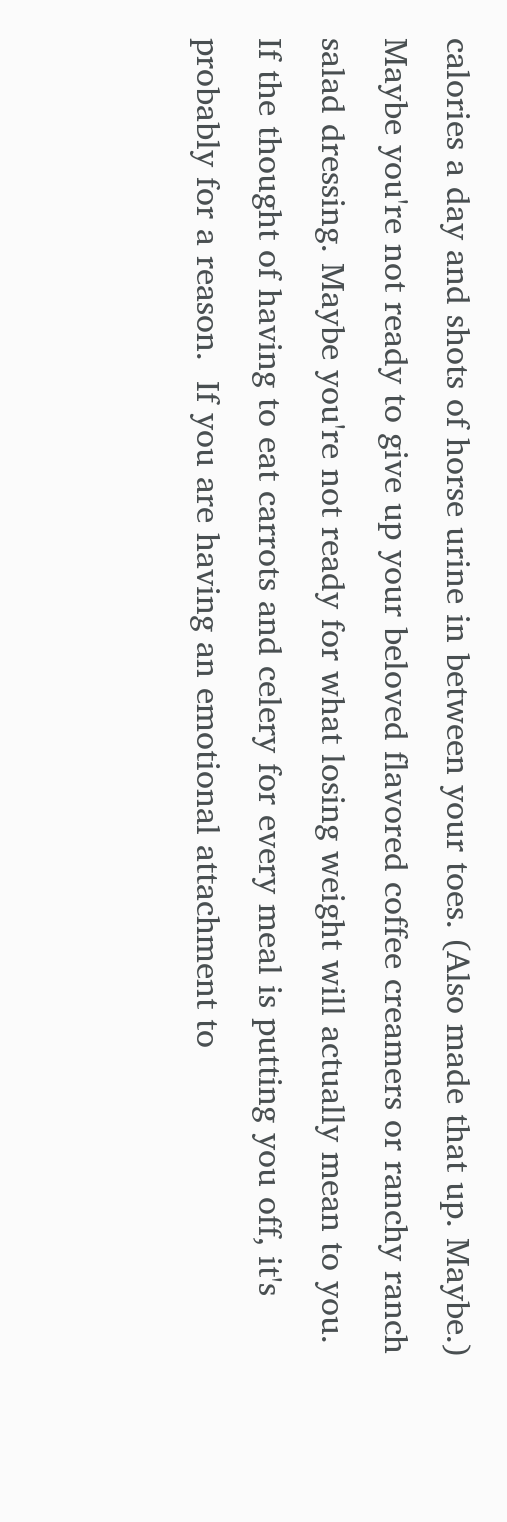calories a day and shots of horse urine in between your toes. (Also made that up. Maybe.)  Maybe you're not ready to give up your beloved flavored coffee creamers or ranchy ranch salad dressing. Maybe you're not ready for what losing weight will actually mean to you. If the thought of having to eat carrots and celery for every meal is putting you off, it's probably for a reason.  If you are having an emotional attachment to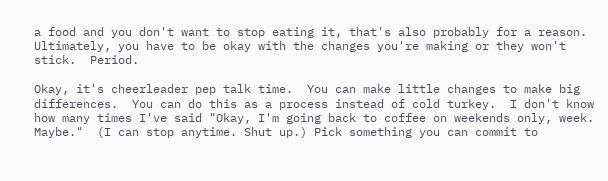a food and you don't want to stop eating it, that's also probably for a reason.  Ultimately, you have to be okay with the changes you're making or they won't stick.  Period.

Okay, it's cheerleader pep talk time.  You can make little changes to make big differences.  You can do this as a process instead of cold turkey.  I don't know how many times I've said "Okay, I'm going back to coffee on weekends only, week. Maybe."  (I can stop anytime. Shut up.) Pick something you can commit to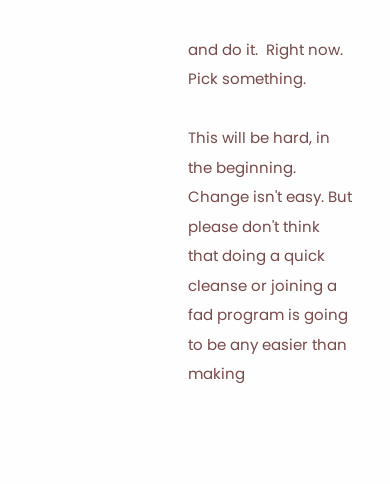and do it.  Right now. Pick something.

This will be hard, in the beginning.  Change isn't easy. But please don't think that doing a quick cleanse or joining a fad program is going to be any easier than making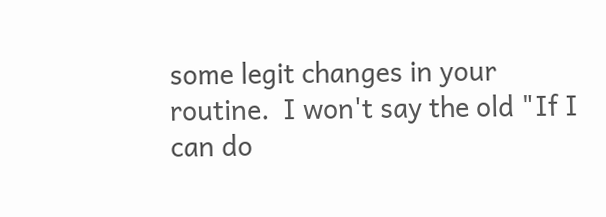some legit changes in your routine.  I won't say the old "If I can do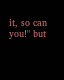it, so can you!" but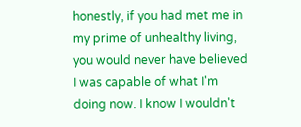honestly, if you had met me in my prime of unhealthy living, you would never have believed I was capable of what I'm doing now. I know I wouldn't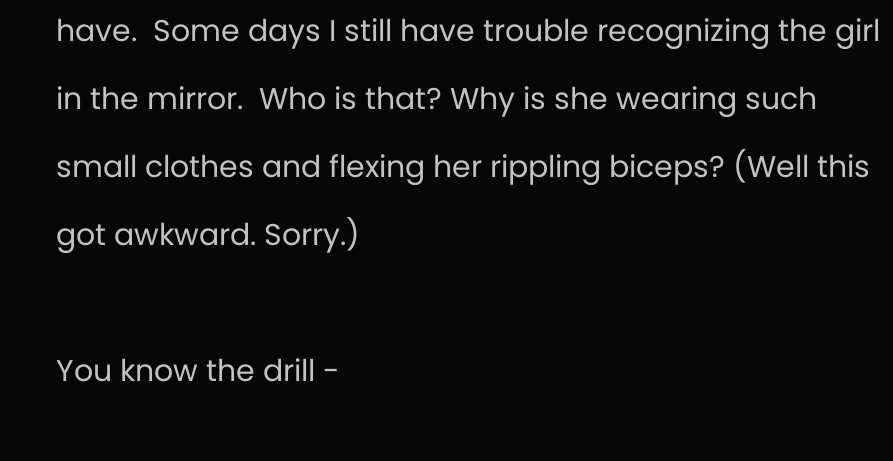have.  Some days I still have trouble recognizing the girl in the mirror.  Who is that? Why is she wearing such small clothes and flexing her rippling biceps? (Well this got awkward. Sorry.)

You know the drill -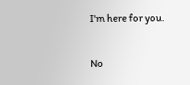I'm here for you.

No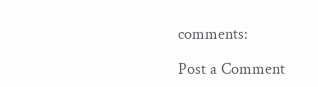comments:

Post a Comment